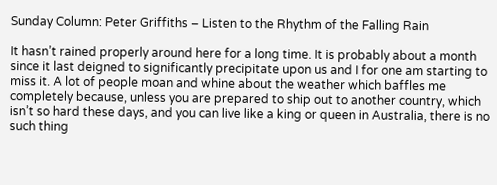Sunday Column: Peter Griffiths – Listen to the Rhythm of the Falling Rain

It hasn’t rained properly around here for a long time. It is probably about a month since it last deigned to significantly precipitate upon us and I for one am starting to miss it. A lot of people moan and whine about the weather which baffles me completely because, unless you are prepared to ship out to another country, which isn’t so hard these days, and you can live like a king or queen in Australia, there is no such thing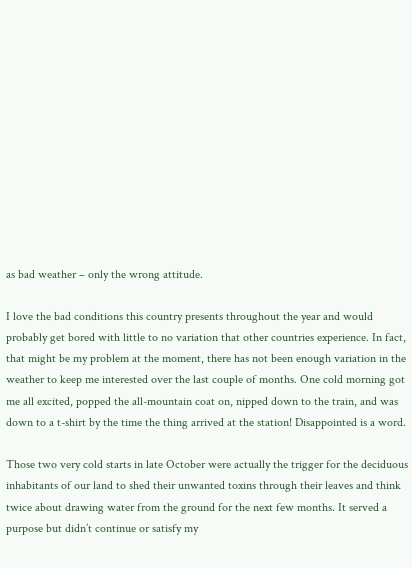as bad weather – only the wrong attitude.

I love the bad conditions this country presents throughout the year and would probably get bored with little to no variation that other countries experience. In fact, that might be my problem at the moment, there has not been enough variation in the weather to keep me interested over the last couple of months. One cold morning got me all excited, popped the all-mountain coat on, nipped down to the train, and was down to a t-shirt by the time the thing arrived at the station! Disappointed is a word.

Those two very cold starts in late October were actually the trigger for the deciduous inhabitants of our land to shed their unwanted toxins through their leaves and think twice about drawing water from the ground for the next few months. It served a purpose but didn’t continue or satisfy my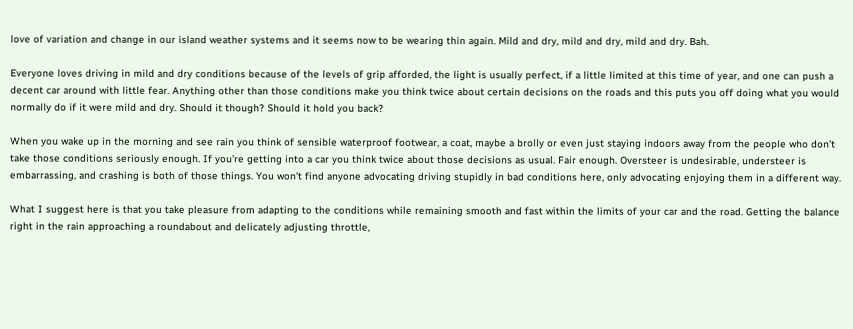love of variation and change in our island weather systems and it seems now to be wearing thin again. Mild and dry, mild and dry, mild and dry. Bah.

Everyone loves driving in mild and dry conditions because of the levels of grip afforded, the light is usually perfect, if a little limited at this time of year, and one can push a decent car around with little fear. Anything other than those conditions make you think twice about certain decisions on the roads and this puts you off doing what you would normally do if it were mild and dry. Should it though? Should it hold you back?

When you wake up in the morning and see rain you think of sensible waterproof footwear, a coat, maybe a brolly or even just staying indoors away from the people who don’t take those conditions seriously enough. If you’re getting into a car you think twice about those decisions as usual. Fair enough. Oversteer is undesirable, understeer is embarrassing, and crashing is both of those things. You won’t find anyone advocating driving stupidly in bad conditions here, only advocating enjoying them in a different way.

What I suggest here is that you take pleasure from adapting to the conditions while remaining smooth and fast within the limits of your car and the road. Getting the balance right in the rain approaching a roundabout and delicately adjusting throttle,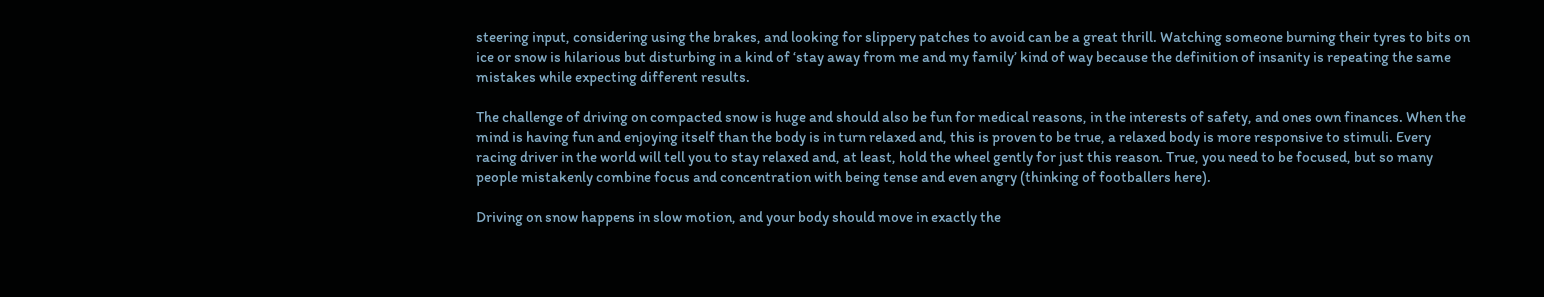steering input, considering using the brakes, and looking for slippery patches to avoid can be a great thrill. Watching someone burning their tyres to bits on ice or snow is hilarious but disturbing in a kind of ‘stay away from me and my family’ kind of way because the definition of insanity is repeating the same mistakes while expecting different results.

The challenge of driving on compacted snow is huge and should also be fun for medical reasons, in the interests of safety, and ones own finances. When the mind is having fun and enjoying itself than the body is in turn relaxed and, this is proven to be true, a relaxed body is more responsive to stimuli. Every racing driver in the world will tell you to stay relaxed and, at least, hold the wheel gently for just this reason. True, you need to be focused, but so many people mistakenly combine focus and concentration with being tense and even angry (thinking of footballers here).

Driving on snow happens in slow motion, and your body should move in exactly the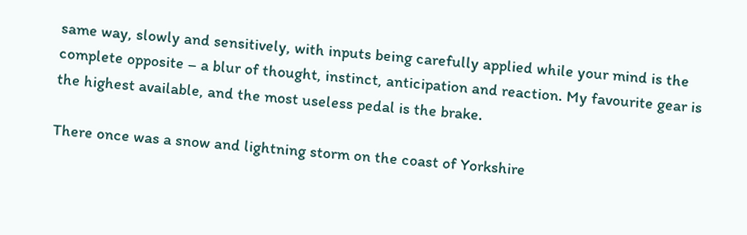same way, slowly and sensitively, with inputs being carefully applied while your mind is the complete opposite – a blur of thought, instinct, anticipation and reaction. My favourite gear is the highest available, and the most useless pedal is the brake.

There once was a snow and lightning storm on the coast of Yorkshire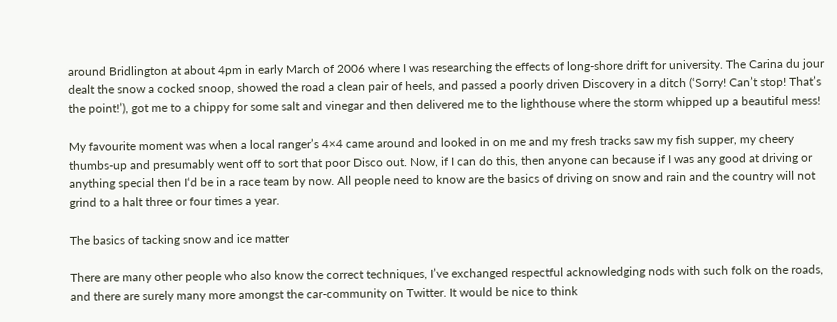around Bridlington at about 4pm in early March of 2006 where I was researching the effects of long-shore drift for university. The Carina du jour dealt the snow a cocked snoop, showed the road a clean pair of heels, and passed a poorly driven Discovery in a ditch (‘Sorry! Can’t stop! That’s the point!’), got me to a chippy for some salt and vinegar and then delivered me to the lighthouse where the storm whipped up a beautiful mess!

My favourite moment was when a local ranger’s 4×4 came around and looked in on me and my fresh tracks saw my fish supper, my cheery thumbs-up and presumably went off to sort that poor Disco out. Now, if I can do this, then anyone can because if I was any good at driving or anything special then I‘d be in a race team by now. All people need to know are the basics of driving on snow and rain and the country will not grind to a halt three or four times a year.

The basics of tacking snow and ice matter

There are many other people who also know the correct techniques, I’ve exchanged respectful acknowledging nods with such folk on the roads, and there are surely many more amongst the car-community on Twitter. It would be nice to think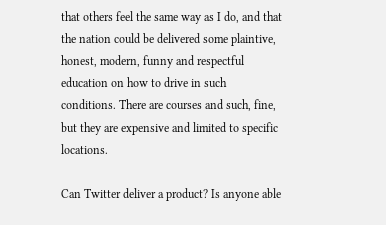that others feel the same way as I do, and that the nation could be delivered some plaintive, honest, modern, funny and respectful education on how to drive in such conditions. There are courses and such, fine, but they are expensive and limited to specific locations.

Can Twitter deliver a product? Is anyone able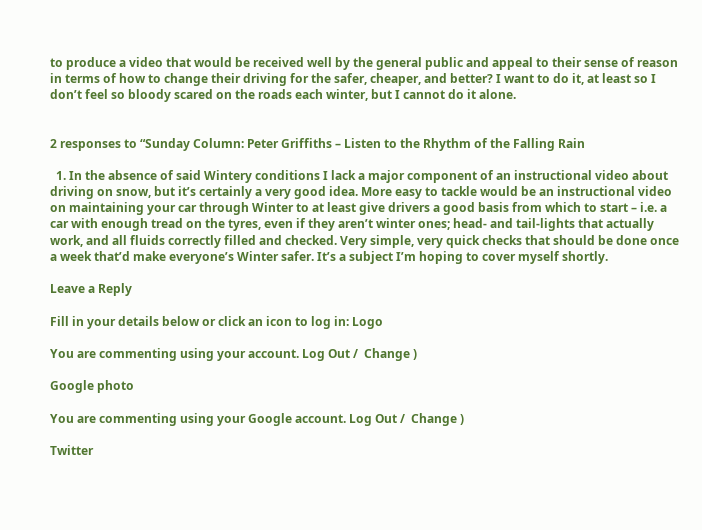to produce a video that would be received well by the general public and appeal to their sense of reason in terms of how to change their driving for the safer, cheaper, and better? I want to do it, at least so I don’t feel so bloody scared on the roads each winter, but I cannot do it alone.


2 responses to “Sunday Column: Peter Griffiths – Listen to the Rhythm of the Falling Rain

  1. In the absence of said Wintery conditions I lack a major component of an instructional video about driving on snow, but it’s certainly a very good idea. More easy to tackle would be an instructional video on maintaining your car through Winter to at least give drivers a good basis from which to start – i.e. a car with enough tread on the tyres, even if they aren’t winter ones; head- and tail-lights that actually work, and all fluids correctly filled and checked. Very simple, very quick checks that should be done once a week that’d make everyone’s Winter safer. It’s a subject I’m hoping to cover myself shortly.

Leave a Reply

Fill in your details below or click an icon to log in: Logo

You are commenting using your account. Log Out /  Change )

Google photo

You are commenting using your Google account. Log Out /  Change )

Twitter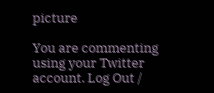picture

You are commenting using your Twitter account. Log Out /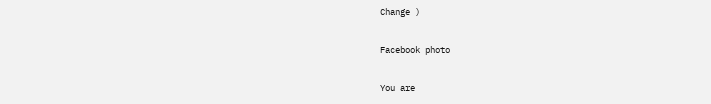Change )

Facebook photo

You are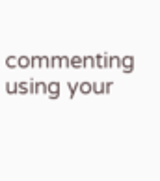commenting using your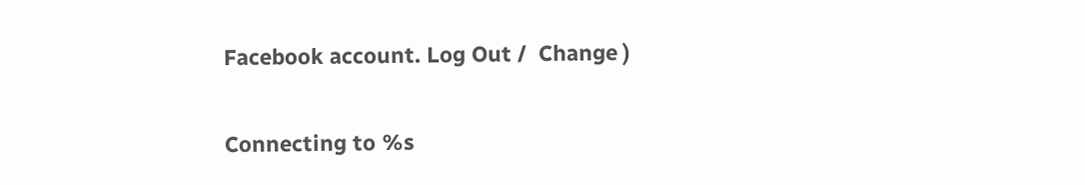Facebook account. Log Out /  Change )

Connecting to %s